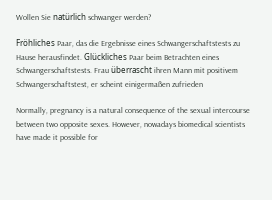Wollen Sie natürlich schwanger werden?

Fröhliches Paar, das die Ergebnisse eines Schwangerschaftstests zu Hause herausfindet. Glückliches Paar beim Betrachten eines Schwangerschaftstests. Frau überrascht ihren Mann mit positivem Schwangerschaftstest, er scheint einigermaßen zufrieden

Normally, pregnancy is a natural consequence of the sexual intercourse between two opposite sexes. However, nowadays biomedical scientists have made it possible for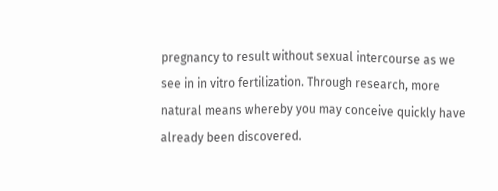pregnancy to result without sexual intercourse as we see in in vitro fertilization. Through research, more natural means whereby you may conceive quickly have already been discovered.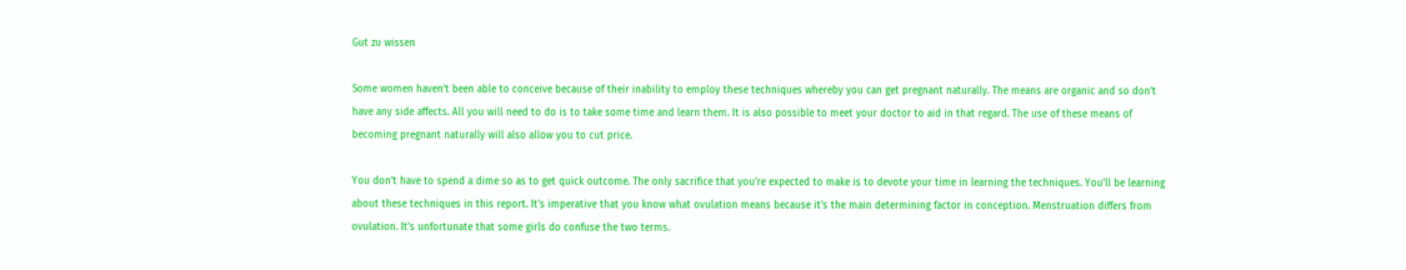Gut zu wissen

Some women haven’t been able to conceive because of their inability to employ these techniques whereby you can get pregnant naturally. The means are organic and so don’t have any side affects. All you will need to do is to take some time and learn them. It is also possible to meet your doctor to aid in that regard. The use of these means of becoming pregnant naturally will also allow you to cut price.

You don’t have to spend a dime so as to get quick outcome. The only sacrifice that you’re expected to make is to devote your time in learning the techniques. You’ll be learning about these techniques in this report. It’s imperative that you know what ovulation means because it’s the main determining factor in conception. Menstruation differs from ovulation. It’s unfortunate that some girls do confuse the two terms.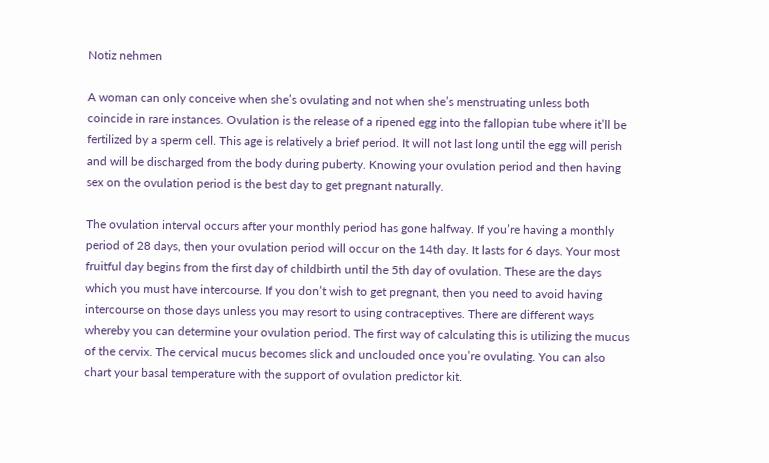Notiz nehmen

A woman can only conceive when she’s ovulating and not when she’s menstruating unless both coincide in rare instances. Ovulation is the release of a ripened egg into the fallopian tube where it’ll be fertilized by a sperm cell. This age is relatively a brief period. It will not last long until the egg will perish and will be discharged from the body during puberty. Knowing your ovulation period and then having sex on the ovulation period is the best day to get pregnant naturally.

The ovulation interval occurs after your monthly period has gone halfway. If you’re having a monthly period of 28 days, then your ovulation period will occur on the 14th day. It lasts for 6 days. Your most fruitful day begins from the first day of childbirth until the 5th day of ovulation. These are the days which you must have intercourse. If you don’t wish to get pregnant, then you need to avoid having intercourse on those days unless you may resort to using contraceptives. There are different ways whereby you can determine your ovulation period. The first way of calculating this is utilizing the mucus of the cervix. The cervical mucus becomes slick and unclouded once you’re ovulating. You can also chart your basal temperature with the support of ovulation predictor kit.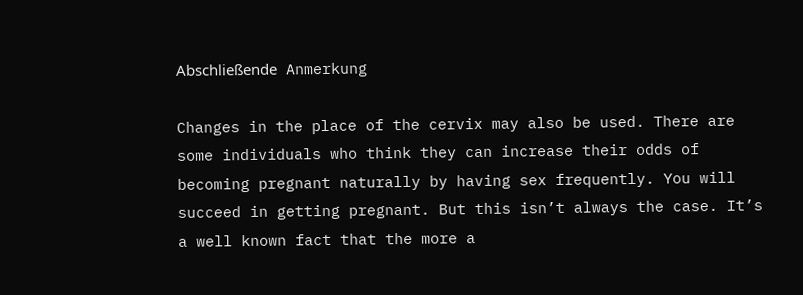Abschließende Anmerkung

Changes in the place of the cervix may also be used. There are some individuals who think they can increase their odds of becoming pregnant naturally by having sex frequently. You will succeed in getting pregnant. But this isn’t always the case. It’s a well known fact that the more a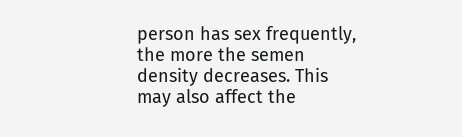person has sex frequently, the more the semen density decreases. This may also affect the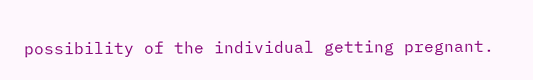possibility of the individual getting pregnant.